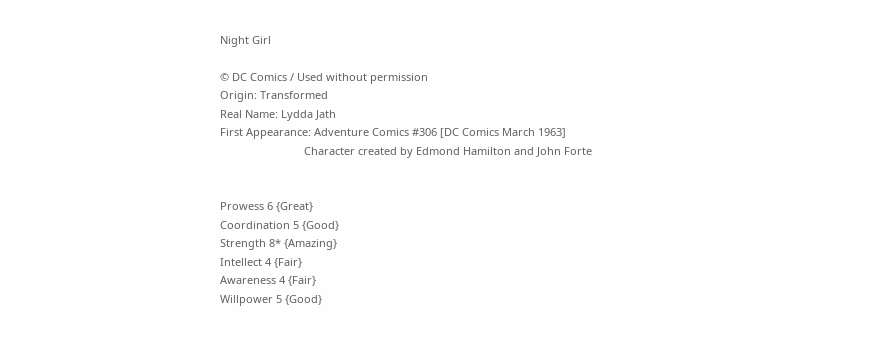Night Girl

© DC Comics / Used without permission
Origin: Transformed
Real Name: Lydda Jath
First Appearance: Adventure Comics #306 [DC Comics March 1963]
                            Character created by Edmond Hamilton and John Forte


Prowess 6 {Great}
Coordination 5 {Good}
Strength 8* {Amazing}
Intellect 4 {Fair}
Awareness 4 {Fair}
Willpower 5 {Good}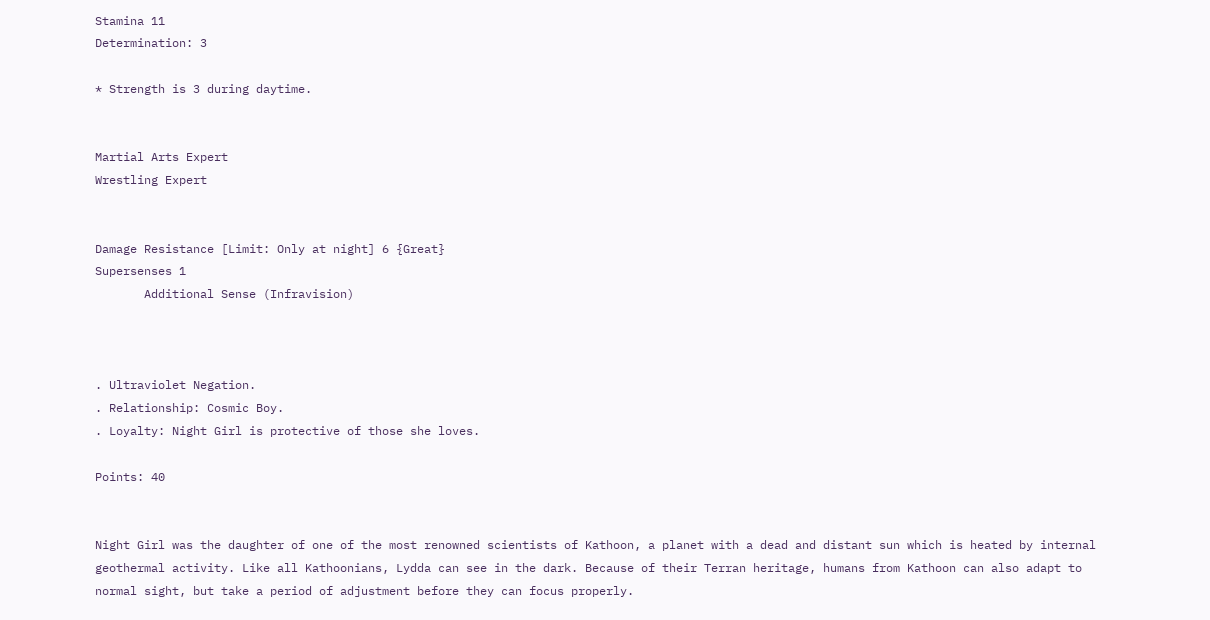Stamina 11
Determination: 3

* Strength is 3 during daytime.


Martial Arts Expert
Wrestling Expert


Damage Resistance [Limit: Only at night] 6 {Great}
Supersenses 1
       Additional Sense (Infravision)



. Ultraviolet Negation.
. Relationship: Cosmic Boy.
. Loyalty: Night Girl is protective of those she loves.

Points: 40


Night Girl was the daughter of one of the most renowned scientists of Kathoon, a planet with a dead and distant sun which is heated by internal geothermal activity. Like all Kathoonians, Lydda can see in the dark. Because of their Terran heritage, humans from Kathoon can also adapt to normal sight, but take a period of adjustment before they can focus properly.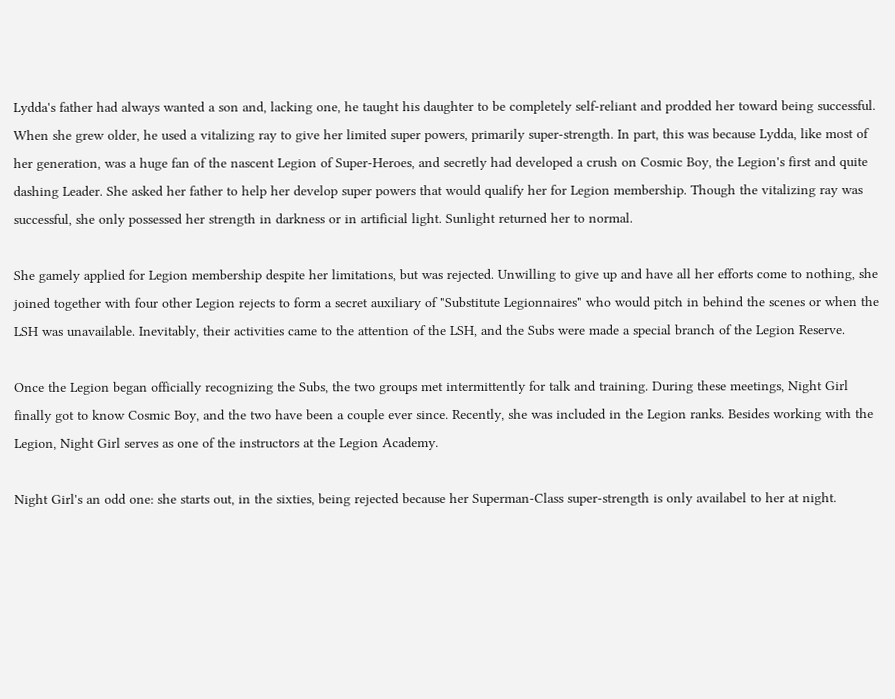Lydda's father had always wanted a son and, lacking one, he taught his daughter to be completely self-reliant and prodded her toward being successful. When she grew older, he used a vitalizing ray to give her limited super powers, primarily super-strength. In part, this was because Lydda, like most of her generation, was a huge fan of the nascent Legion of Super-Heroes, and secretly had developed a crush on Cosmic Boy, the Legion's first and quite dashing Leader. She asked her father to help her develop super powers that would qualify her for Legion membership. Though the vitalizing ray was successful, she only possessed her strength in darkness or in artificial light. Sunlight returned her to normal.

She gamely applied for Legion membership despite her limitations, but was rejected. Unwilling to give up and have all her efforts come to nothing, she joined together with four other Legion rejects to form a secret auxiliary of "Substitute Legionnaires" who would pitch in behind the scenes or when the LSH was unavailable. Inevitably, their activities came to the attention of the LSH, and the Subs were made a special branch of the Legion Reserve.

Once the Legion began officially recognizing the Subs, the two groups met intermittently for talk and training. During these meetings, Night Girl finally got to know Cosmic Boy, and the two have been a couple ever since. Recently, she was included in the Legion ranks. Besides working with the Legion, Night Girl serves as one of the instructors at the Legion Academy.

Night Girl's an odd one: she starts out, in the sixties, being rejected because her Superman-Class super-strength is only availabel to her at night.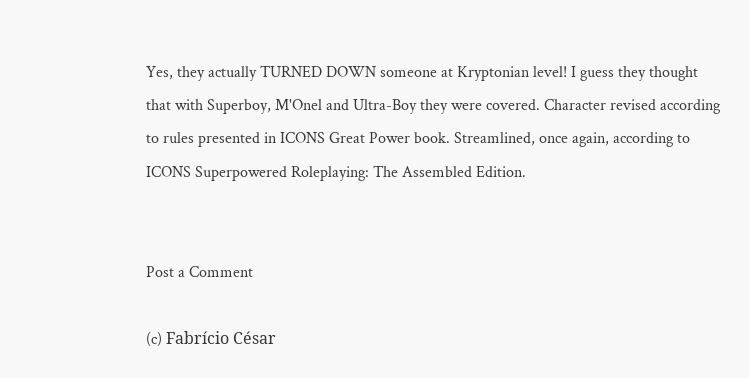Yes, they actually TURNED DOWN someone at Kryptonian level! I guess they thought that with Superboy, M'Onel and Ultra-Boy they were covered. Character revised according to rules presented in ICONS Great Power book. Streamlined, once again, according to ICONS Superpowered Roleplaying: The Assembled Edition.


Post a Comment

(c) Fabrício César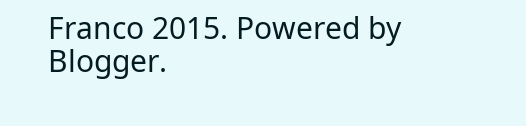Franco 2015. Powered by Blogger.